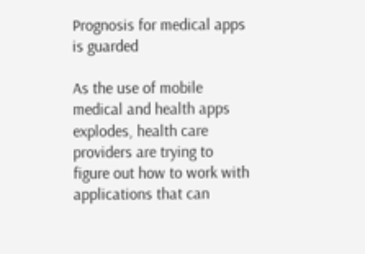Prognosis for medical apps is guarded

As the use of mobile medical and health apps explodes, health care providers are trying to figure out how to work with applications that can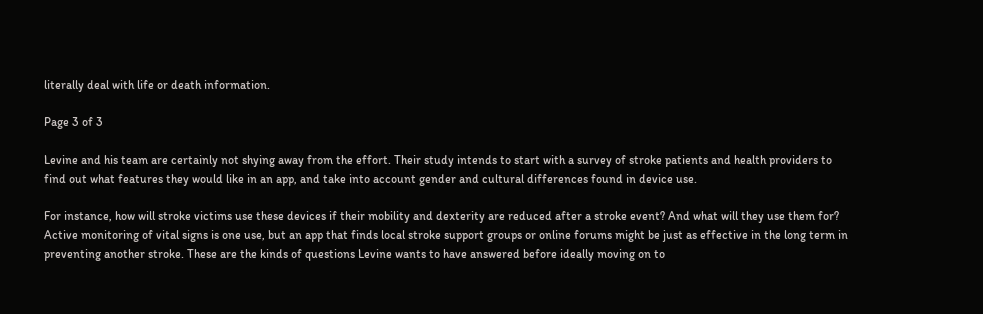literally deal with life or death information.

Page 3 of 3

Levine and his team are certainly not shying away from the effort. Their study intends to start with a survey of stroke patients and health providers to find out what features they would like in an app, and take into account gender and cultural differences found in device use.

For instance, how will stroke victims use these devices if their mobility and dexterity are reduced after a stroke event? And what will they use them for? Active monitoring of vital signs is one use, but an app that finds local stroke support groups or online forums might be just as effective in the long term in preventing another stroke. These are the kinds of questions Levine wants to have answered before ideally moving on to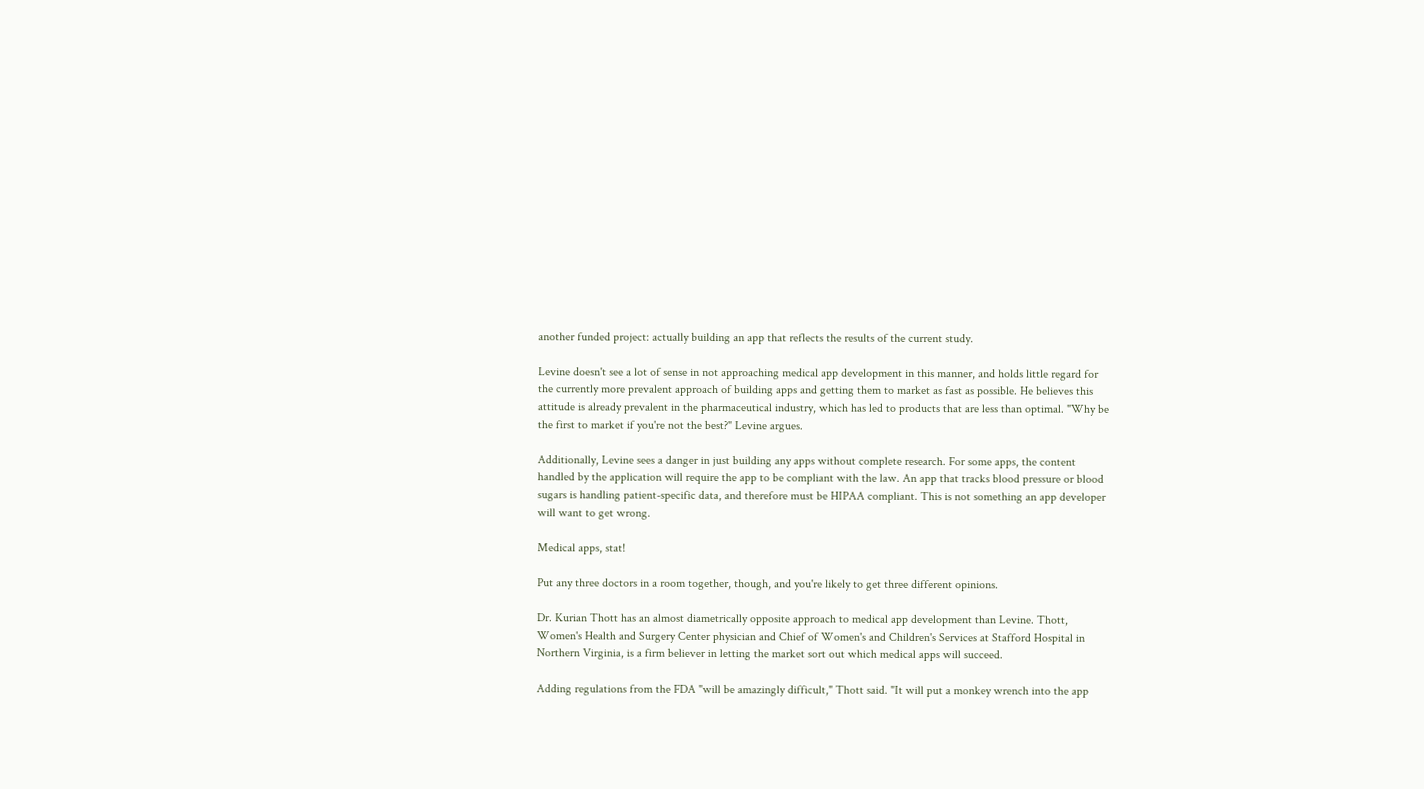another funded project: actually building an app that reflects the results of the current study.

Levine doesn't see a lot of sense in not approaching medical app development in this manner, and holds little regard for the currently more prevalent approach of building apps and getting them to market as fast as possible. He believes this attitude is already prevalent in the pharmaceutical industry, which has led to products that are less than optimal. "Why be the first to market if you're not the best?" Levine argues.

Additionally, Levine sees a danger in just building any apps without complete research. For some apps, the content handled by the application will require the app to be compliant with the law. An app that tracks blood pressure or blood sugars is handling patient-specific data, and therefore must be HIPAA compliant. This is not something an app developer will want to get wrong.

Medical apps, stat!

Put any three doctors in a room together, though, and you're likely to get three different opinions.

Dr. Kurian Thott has an almost diametrically opposite approach to medical app development than Levine. Thott, Women's Health and Surgery Center physician and Chief of Women's and Children's Services at Stafford Hospital in Northern Virginia, is a firm believer in letting the market sort out which medical apps will succeed.

Adding regulations from the FDA "will be amazingly difficult," Thott said. "It will put a monkey wrench into the app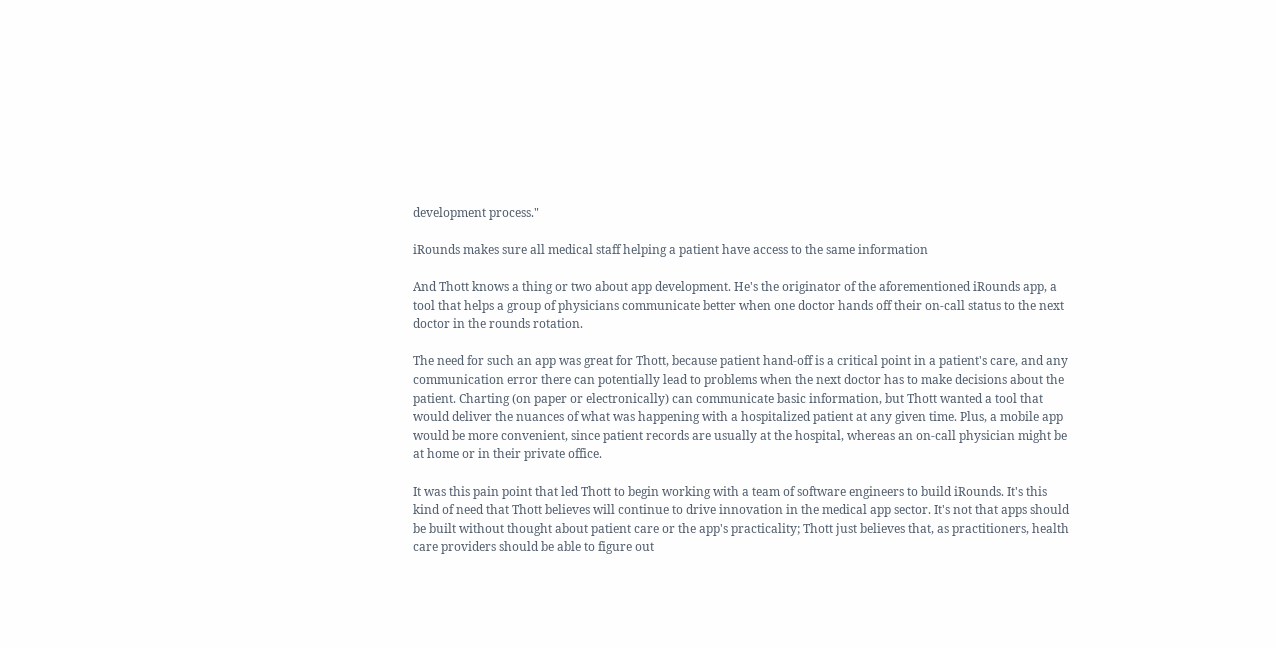development process."

iRounds makes sure all medical staff helping a patient have access to the same information

And Thott knows a thing or two about app development. He's the originator of the aforementioned iRounds app, a tool that helps a group of physicians communicate better when one doctor hands off their on-call status to the next doctor in the rounds rotation.

The need for such an app was great for Thott, because patient hand-off is a critical point in a patient's care, and any communication error there can potentially lead to problems when the next doctor has to make decisions about the patient. Charting (on paper or electronically) can communicate basic information, but Thott wanted a tool that would deliver the nuances of what was happening with a hospitalized patient at any given time. Plus, a mobile app would be more convenient, since patient records are usually at the hospital, whereas an on-call physician might be at home or in their private office.

It was this pain point that led Thott to begin working with a team of software engineers to build iRounds. It's this kind of need that Thott believes will continue to drive innovation in the medical app sector. It's not that apps should be built without thought about patient care or the app's practicality; Thott just believes that, as practitioners, health care providers should be able to figure out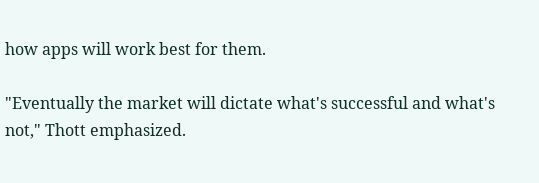how apps will work best for them.

"Eventually the market will dictate what's successful and what's not," Thott emphasized.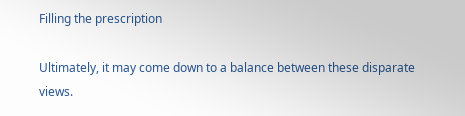Filling the prescription

Ultimately, it may come down to a balance between these disparate views.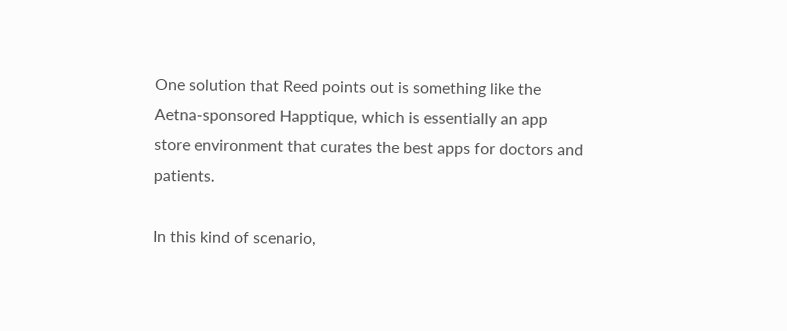One solution that Reed points out is something like the Aetna-sponsored Happtique, which is essentially an app store environment that curates the best apps for doctors and patients.

In this kind of scenario,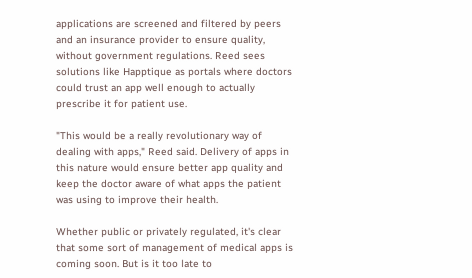applications are screened and filtered by peers and an insurance provider to ensure quality, without government regulations. Reed sees solutions like Happtique as portals where doctors could trust an app well enough to actually prescribe it for patient use.

"This would be a really revolutionary way of dealing with apps," Reed said. Delivery of apps in this nature would ensure better app quality and keep the doctor aware of what apps the patient was using to improve their health.

Whether public or privately regulated, it's clear that some sort of management of medical apps is coming soon. But is it too late to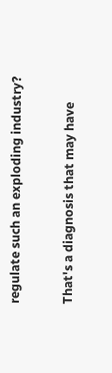regulate such an exploding industry?

That's a diagnosis that may have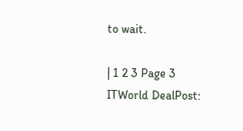to wait.

| 1 2 3 Page 3
ITWorld DealPost: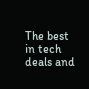The best in tech deals and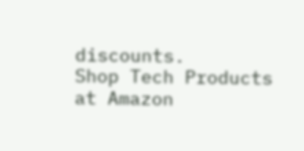discounts.
Shop Tech Products at Amazon